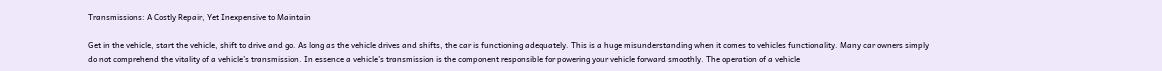Transmissions: A Costly Repair, Yet Inexpensive to Maintain

Get in the vehicle, start the vehicle, shift to drive and go. As long as the vehicle drives and shifts, the car is functioning adequately. This is a huge misunderstanding when it comes to vehicles functionality. Many car owners simply do not comprehend the vitality of a vehicle’s transmission. In essence a vehicle’s transmission is the component responsible for powering your vehicle forward smoothly. The operation of a vehicle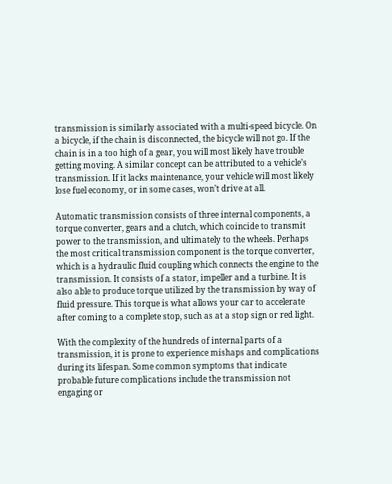transmission is similarly associated with a multi-speed bicycle. On a bicycle, if the chain is disconnected, the bicycle will not go. If the chain is in a too high of a gear, you will most likely have trouble getting moving. A similar concept can be attributed to a vehicle’s transmission. If it lacks maintenance, your vehicle will most likely lose fuel economy, or in some cases, won’t drive at all.

Automatic transmission consists of three internal components, a torque converter, gears and a clutch, which coincide to transmit power to the transmission, and ultimately to the wheels. Perhaps the most critical transmission component is the torque converter, which is a hydraulic fluid coupling which connects the engine to the transmission. It consists of a stator, impeller and a turbine. It is also able to produce torque utilized by the transmission by way of fluid pressure. This torque is what allows your car to accelerate after coming to a complete stop, such as at a stop sign or red light.

With the complexity of the hundreds of internal parts of a transmission, it is prone to experience mishaps and complications during its lifespan. Some common symptoms that indicate probable future complications include the transmission not engaging or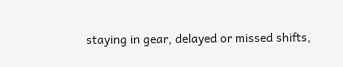staying in gear, delayed or missed shifts,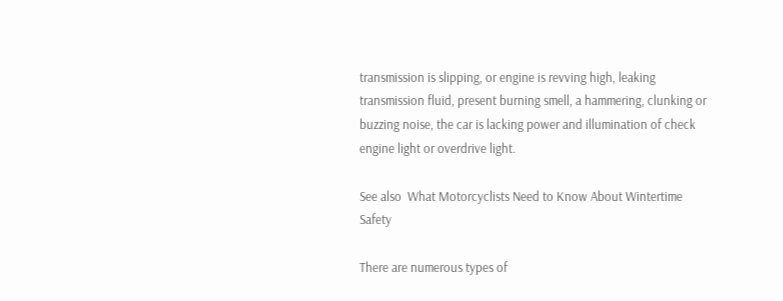transmission is slipping, or engine is revving high, leaking transmission fluid, present burning smell, a hammering, clunking or buzzing noise, the car is lacking power and illumination of check engine light or overdrive light.

See also  What Motorcyclists Need to Know About Wintertime Safety

There are numerous types of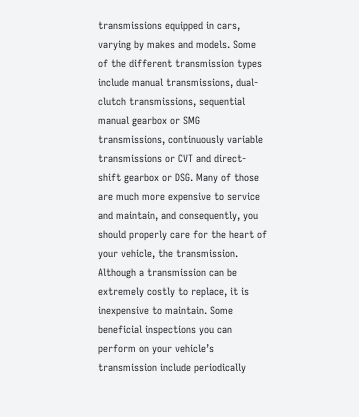transmissions equipped in cars, varying by makes and models. Some of the different transmission types include manual transmissions, dual-clutch transmissions, sequential manual gearbox or SMG transmissions, continuously variable transmissions or CVT and direct-shift gearbox or DSG. Many of those are much more expensive to service and maintain, and consequently, you should properly care for the heart of your vehicle, the transmission. Although a transmission can be extremely costly to replace, it is inexpensive to maintain. Some beneficial inspections you can perform on your vehicle’s transmission include periodically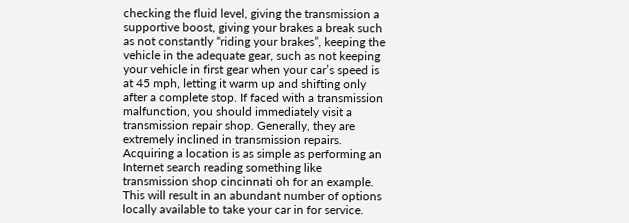checking the fluid level, giving the transmission a supportive boost, giving your brakes a break such as not constantly “riding your brakes”, keeping the vehicle in the adequate gear, such as not keeping your vehicle in first gear when your car’s speed is at 45 mph, letting it warm up and shifting only after a complete stop. If faced with a transmission malfunction, you should immediately visit a transmission repair shop. Generally, they are extremely inclined in transmission repairs. Acquiring a location is as simple as performing an Internet search reading something like transmission shop cincinnati oh for an example. This will result in an abundant number of options locally available to take your car in for service.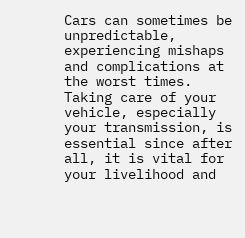Cars can sometimes be unpredictable, experiencing mishaps and complications at the worst times. Taking care of your vehicle, especially your transmission, is essential since after all, it is vital for your livelihood and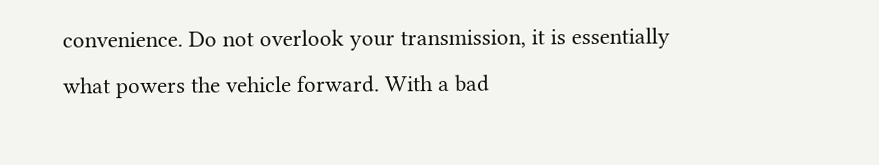convenience. Do not overlook your transmission, it is essentially what powers the vehicle forward. With a bad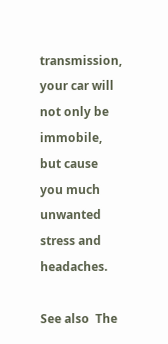transmission, your car will not only be immobile, but cause you much unwanted stress and headaches.

See also  The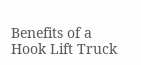Benefits of a Hook Lift Truck